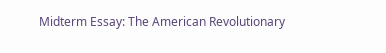Midterm Essay: The American Revolutionary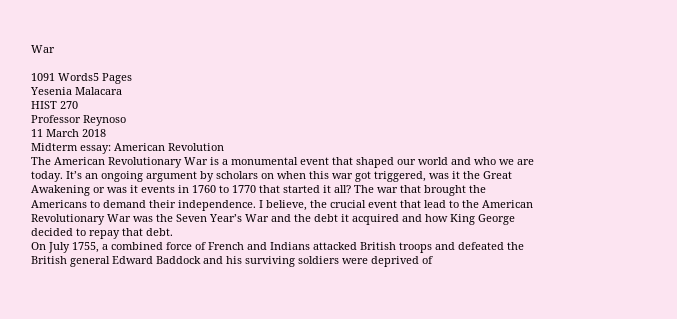War

1091 Words5 Pages
Yesenia Malacara
HIST 270
Professor Reynoso
11 March 2018
Midterm essay: American Revolution
The American Revolutionary War is a monumental event that shaped our world and who we are today. It’s an ongoing argument by scholars on when this war got triggered, was it the Great Awakening or was it events in 1760 to 1770 that started it all? The war that brought the Americans to demand their independence. I believe, the crucial event that lead to the American Revolutionary War was the Seven Year’s War and the debt it acquired and how King George decided to repay that debt.
On July 1755, a combined force of French and Indians attacked British troops and defeated the British general Edward Baddock and his surviving soldiers were deprived of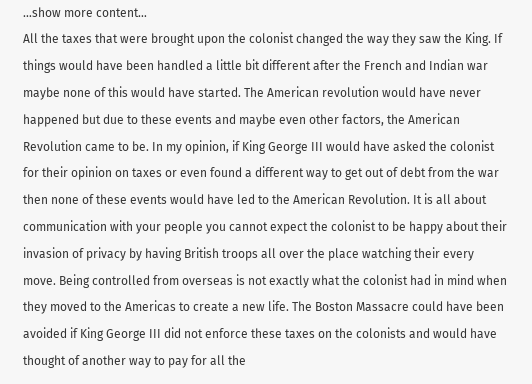…show more content…
All the taxes that were brought upon the colonist changed the way they saw the King. If things would have been handled a little bit different after the French and Indian war maybe none of this would have started. The American revolution would have never happened but due to these events and maybe even other factors, the American Revolution came to be. In my opinion, if King George III would have asked the colonist for their opinion on taxes or even found a different way to get out of debt from the war then none of these events would have led to the American Revolution. It is all about communication with your people you cannot expect the colonist to be happy about their invasion of privacy by having British troops all over the place watching their every move. Being controlled from overseas is not exactly what the colonist had in mind when they moved to the Americas to create a new life. The Boston Massacre could have been avoided if King George III did not enforce these taxes on the colonists and would have thought of another way to pay for all the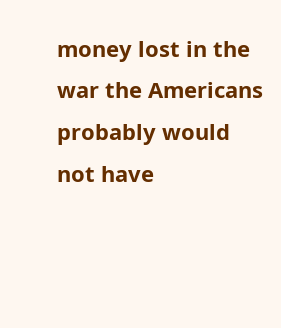money lost in the war the Americans probably would not have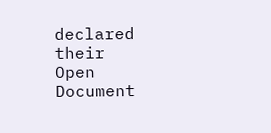declared their
Open Document